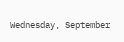Wednesday, September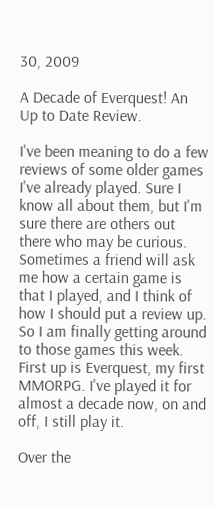30, 2009

A Decade of Everquest! An Up to Date Review.

I've been meaning to do a few reviews of some older games I've already played. Sure I know all about them, but I'm sure there are others out there who may be curious. Sometimes a friend will ask me how a certain game is that I played, and I think of how I should put a review up. So I am finally getting around to those games this week. First up is Everquest, my first MMORPG. I've played it for almost a decade now, on and off, I still play it.

Over the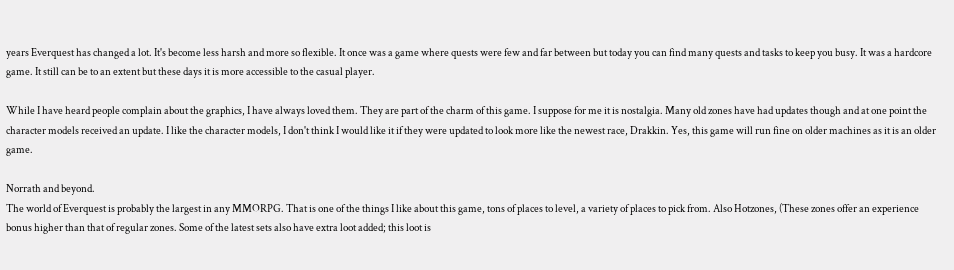years Everquest has changed a lot. It's become less harsh and more so flexible. It once was a game where quests were few and far between but today you can find many quests and tasks to keep you busy. It was a hardcore game. It still can be to an extent but these days it is more accessible to the casual player.

While I have heard people complain about the graphics, I have always loved them. They are part of the charm of this game. I suppose for me it is nostalgia. Many old zones have had updates though and at one point the character models received an update. I like the character models, I don't think I would like it if they were updated to look more like the newest race, Drakkin. Yes, this game will run fine on older machines as it is an older game.

Norrath and beyond.
The world of Everquest is probably the largest in any MMORPG. That is one of the things I like about this game, tons of places to level, a variety of places to pick from. Also Hotzones, (These zones offer an experience bonus higher than that of regular zones. Some of the latest sets also have extra loot added; this loot is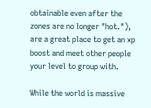obtainable even after the zones are no longer "hot."), are a great place to get an xp boost and meet other people your level to group with.

While the world is massive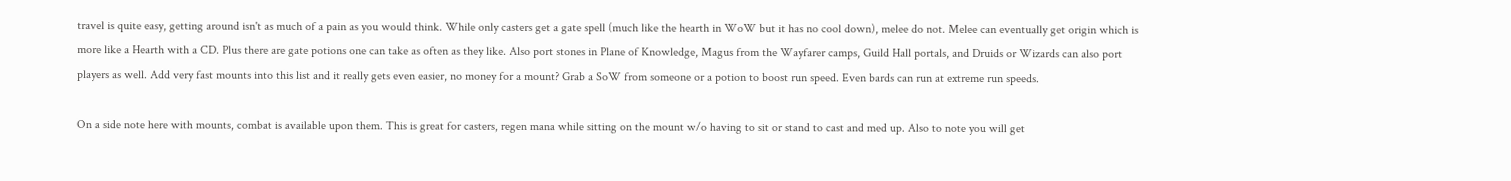travel is quite easy, getting around isn't as much of a pain as you would think. While only casters get a gate spell (much like the hearth in WoW but it has no cool down), melee do not. Melee can eventually get origin which is more like a Hearth with a CD. Plus there are gate potions one can take as often as they like. Also port stones in Plane of Knowledge, Magus from the Wayfarer camps, Guild Hall portals, and Druids or Wizards can also port players as well. Add very fast mounts into this list and it really gets even easier, no money for a mount? Grab a SoW from someone or a potion to boost run speed. Even bards can run at extreme run speeds.

On a side note here with mounts, combat is available upon them. This is great for casters, regen mana while sitting on the mount w/o having to sit or stand to cast and med up. Also to note you will get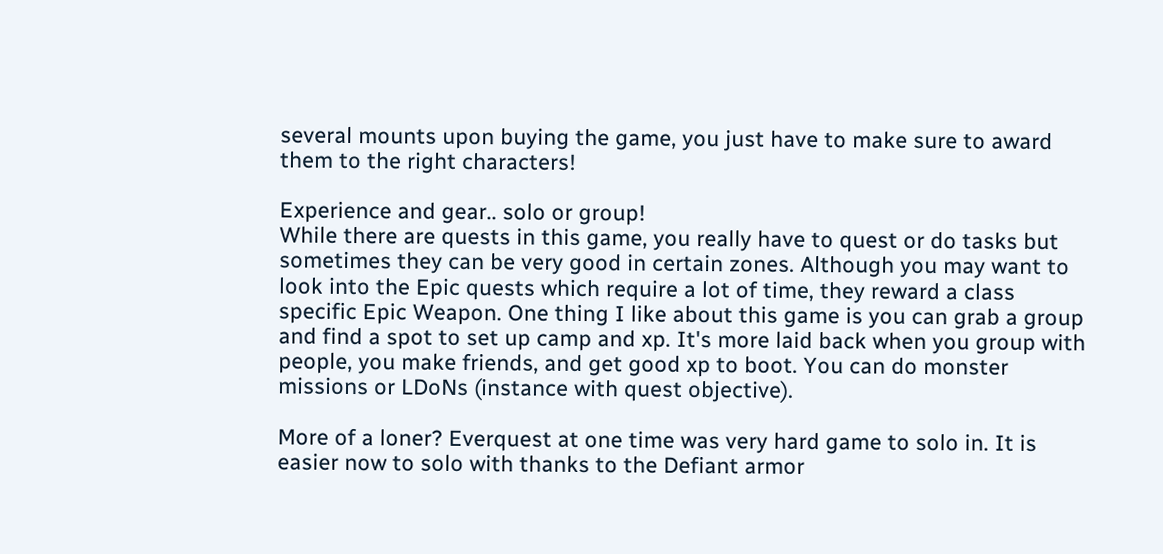several mounts upon buying the game, you just have to make sure to award them to the right characters!

Experience and gear.. solo or group!
While there are quests in this game, you really have to quest or do tasks but sometimes they can be very good in certain zones. Although you may want to look into the Epic quests which require a lot of time, they reward a class specific Epic Weapon. One thing I like about this game is you can grab a group and find a spot to set up camp and xp. It's more laid back when you group with people, you make friends, and get good xp to boot. You can do monster missions or LDoNs (instance with quest objective).

More of a loner? Everquest at one time was very hard game to solo in. It is easier now to solo with thanks to the Defiant armor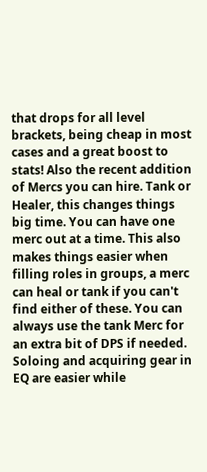that drops for all level brackets, being cheap in most cases and a great boost to stats! Also the recent addition of Mercs you can hire. Tank or Healer, this changes things big time. You can have one merc out at a time. This also makes things easier when filling roles in groups, a merc can heal or tank if you can't find either of these. You can always use the tank Merc for an extra bit of DPS if needed. Soloing and acquiring gear in EQ are easier while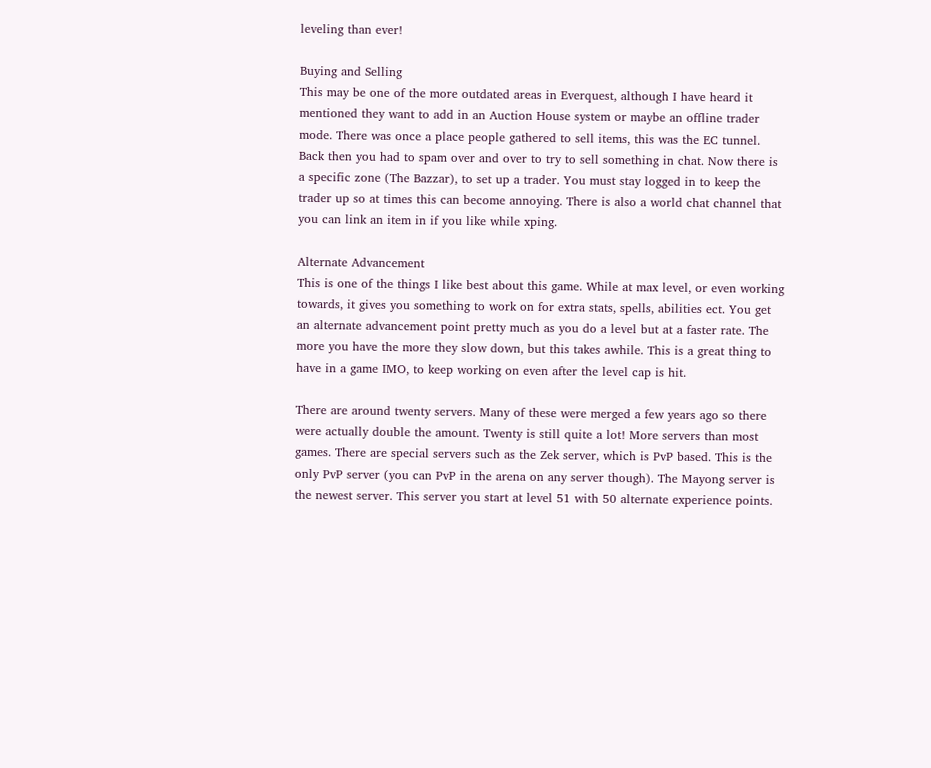leveling than ever!

Buying and Selling
This may be one of the more outdated areas in Everquest, although I have heard it mentioned they want to add in an Auction House system or maybe an offline trader mode. There was once a place people gathered to sell items, this was the EC tunnel. Back then you had to spam over and over to try to sell something in chat. Now there is a specific zone (The Bazzar), to set up a trader. You must stay logged in to keep the trader up so at times this can become annoying. There is also a world chat channel that you can link an item in if you like while xping.

Alternate Advancement
This is one of the things I like best about this game. While at max level, or even working towards, it gives you something to work on for extra stats, spells, abilities ect. You get an alternate advancement point pretty much as you do a level but at a faster rate. The more you have the more they slow down, but this takes awhile. This is a great thing to have in a game IMO, to keep working on even after the level cap is hit.

There are around twenty servers. Many of these were merged a few years ago so there were actually double the amount. Twenty is still quite a lot! More servers than most games. There are special servers such as the Zek server, which is PvP based. This is the only PvP server (you can PvP in the arena on any server though). The Mayong server is the newest server. This server you start at level 51 with 50 alternate experience points.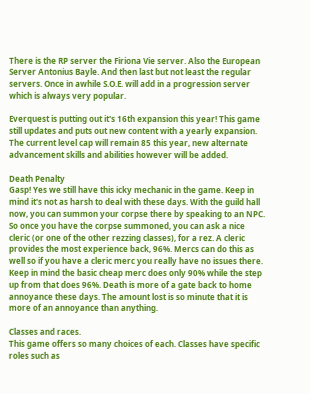There is the RP server the Firiona Vie server. Also the European Server Antonius Bayle. And then last but not least the regular servers. Once in awhile S.O.E. will add in a progression server which is always very popular.

Everquest is putting out it's 16th expansion this year! This game still updates and puts out new content with a yearly expansion. The current level cap will remain 85 this year, new alternate advancement skills and abilities however will be added.

Death Penalty
Gasp! Yes we still have this icky mechanic in the game. Keep in mind it's not as harsh to deal with these days. With the guild hall now, you can summon your corpse there by speaking to an NPC. So once you have the corpse summoned, you can ask a nice cleric (or one of the other rezzing classes), for a rez. A cleric provides the most experience back, 96%. Mercs can do this as well so if you have a cleric merc you really have no issues there. Keep in mind the basic cheap merc does only 90% while the step up from that does 96%. Death is more of a gate back to home annoyance these days. The amount lost is so minute that it is more of an annoyance than anything.

Classes and races.
This game offers so many choices of each. Classes have specific roles such as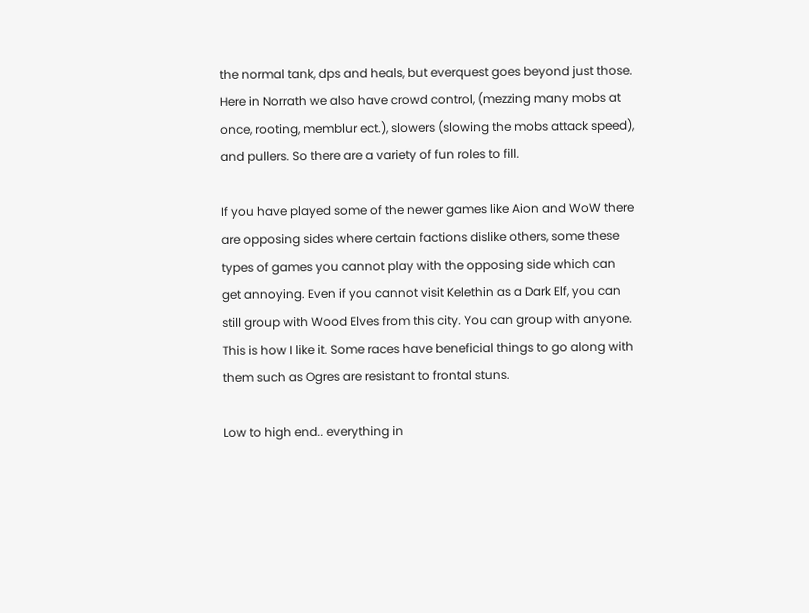the normal tank, dps and heals, but everquest goes beyond just those. Here in Norrath we also have crowd control, (mezzing many mobs at once, rooting, memblur ect.), slowers (slowing the mobs attack speed), and pullers. So there are a variety of fun roles to fill.

If you have played some of the newer games like Aion and WoW there are opposing sides where certain factions dislike others, some these types of games you cannot play with the opposing side which can get annoying. Even if you cannot visit Kelethin as a Dark Elf, you can still group with Wood Elves from this city. You can group with anyone. This is how I like it. Some races have beneficial things to go along with them such as Ogres are resistant to frontal stuns.

Low to high end.. everything in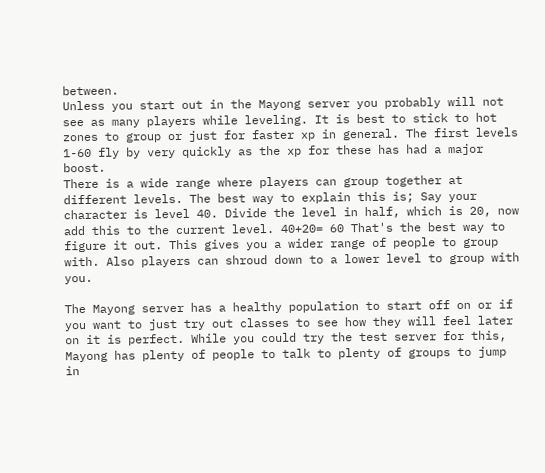between.
Unless you start out in the Mayong server you probably will not see as many players while leveling. It is best to stick to hot zones to group or just for faster xp in general. The first levels 1-60 fly by very quickly as the xp for these has had a major boost.
There is a wide range where players can group together at different levels. The best way to explain this is; Say your character is level 40. Divide the level in half, which is 20, now add this to the current level. 40+20= 60 That's the best way to figure it out. This gives you a wider range of people to group with. Also players can shroud down to a lower level to group with you.

The Mayong server has a healthy population to start off on or if you want to just try out classes to see how they will feel later on it is perfect. While you could try the test server for this, Mayong has plenty of people to talk to plenty of groups to jump in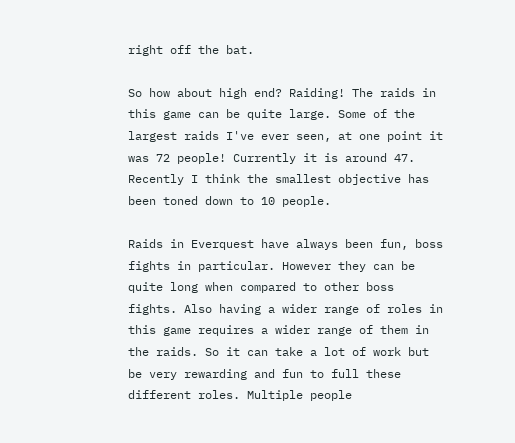right off the bat.

So how about high end? Raiding! The raids in this game can be quite large. Some of the largest raids I've ever seen, at one point it was 72 people! Currently it is around 47. Recently I think the smallest objective has been toned down to 10 people.

Raids in Everquest have always been fun, boss fights in particular. However they can be quite long when compared to other boss fights. Also having a wider range of roles in this game requires a wider range of them in the raids. So it can take a lot of work but be very rewarding and fun to full these different roles. Multiple people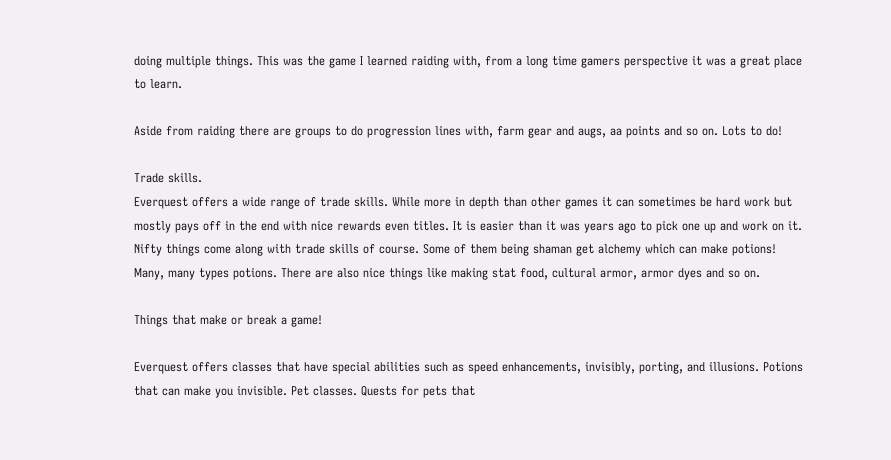doing multiple things. This was the game I learned raiding with, from a long time gamers perspective it was a great place to learn.

Aside from raiding there are groups to do progression lines with, farm gear and augs, aa points and so on. Lots to do!

Trade skills.
Everquest offers a wide range of trade skills. While more in depth than other games it can sometimes be hard work but mostly pays off in the end with nice rewards even titles. It is easier than it was years ago to pick one up and work on it. Nifty things come along with trade skills of course. Some of them being shaman get alchemy which can make potions! Many, many types potions. There are also nice things like making stat food, cultural armor, armor dyes and so on.

Things that make or break a game!

Everquest offers classes that have special abilities such as speed enhancements, invisibly, porting, and illusions. Potions that can make you invisible. Pet classes. Quests for pets that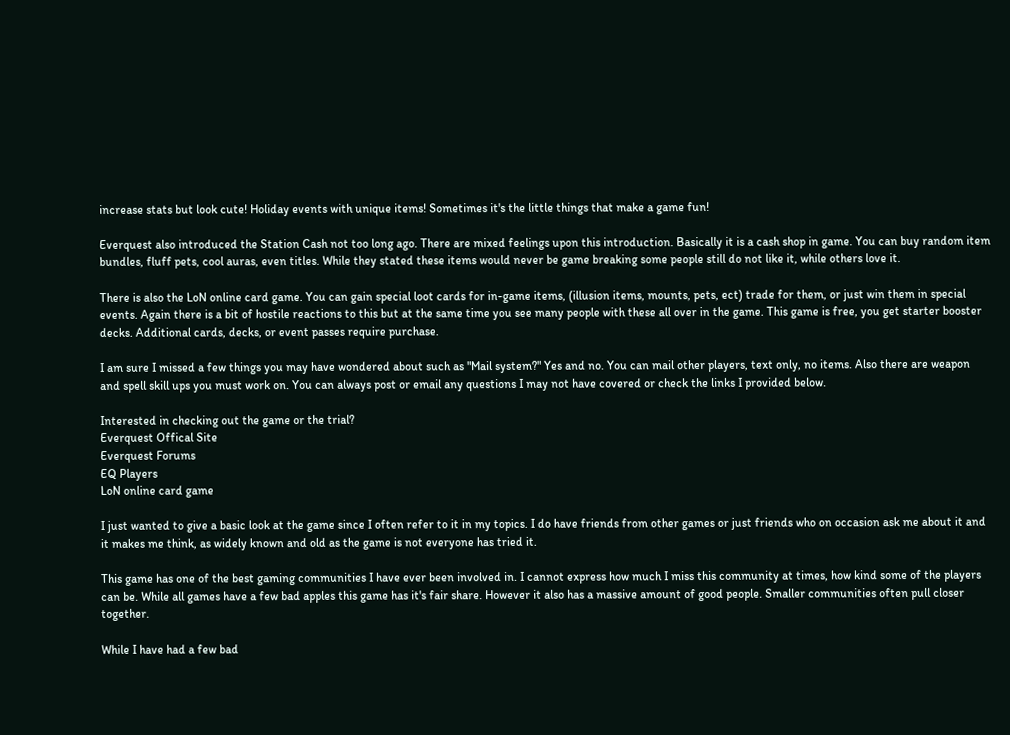increase stats but look cute! Holiday events with unique items! Sometimes it's the little things that make a game fun!

Everquest also introduced the Station Cash not too long ago. There are mixed feelings upon this introduction. Basically it is a cash shop in game. You can buy random item bundles, fluff pets, cool auras, even titles. While they stated these items would never be game breaking some people still do not like it, while others love it.

There is also the LoN online card game. You can gain special loot cards for in-game items, (illusion items, mounts, pets, ect) trade for them, or just win them in special events. Again there is a bit of hostile reactions to this but at the same time you see many people with these all over in the game. This game is free, you get starter booster decks. Additional cards, decks, or event passes require purchase.

I am sure I missed a few things you may have wondered about such as "Mail system?" Yes and no. You can mail other players, text only, no items. Also there are weapon and spell skill ups you must work on. You can always post or email any questions I may not have covered or check the links I provided below.

Interested in checking out the game or the trial?
Everquest Offical Site
Everquest Forums
EQ Players
LoN online card game

I just wanted to give a basic look at the game since I often refer to it in my topics. I do have friends from other games or just friends who on occasion ask me about it and it makes me think, as widely known and old as the game is not everyone has tried it.

This game has one of the best gaming communities I have ever been involved in. I cannot express how much I miss this community at times, how kind some of the players can be. While all games have a few bad apples this game has it's fair share. However it also has a massive amount of good people. Smaller communities often pull closer together.

While I have had a few bad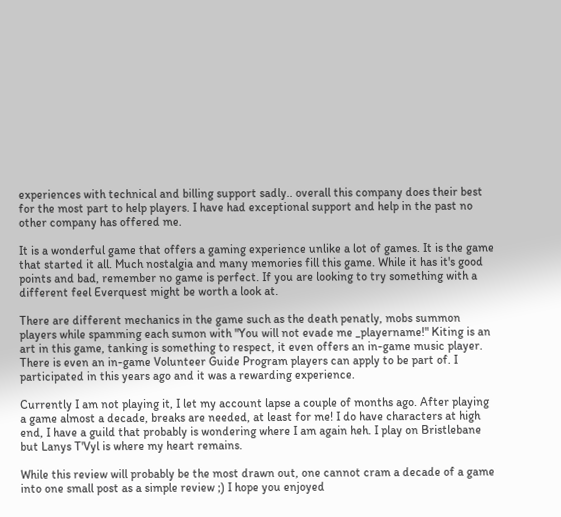experiences with technical and billing support sadly.. overall this company does their best for the most part to help players. I have had exceptional support and help in the past no other company has offered me.

It is a wonderful game that offers a gaming experience unlike a lot of games. It is the game that started it all. Much nostalgia and many memories fill this game. While it has it's good points and bad, remember no game is perfect. If you are looking to try something with a different feel Everquest might be worth a look at.

There are different mechanics in the game such as the death penatly, mobs summon players while spamming each sumon with "You will not evade me _playername!" Kiting is an art in this game, tanking is something to respect, it even offers an in-game music player. There is even an in-game Volunteer Guide Program players can apply to be part of. I participated in this years ago and it was a rewarding experience.

Currently I am not playing it, I let my account lapse a couple of months ago. After playing a game almost a decade, breaks are needed, at least for me! I do have characters at high end, I have a guild that probably is wondering where I am again heh. I play on Bristlebane but Lanys T'Vyl is where my heart remains.

While this review will probably be the most drawn out, one cannot cram a decade of a game into one small post as a simple review ;) I hope you enjoyed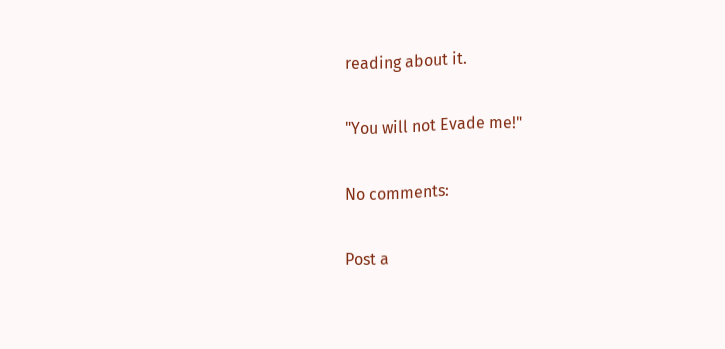reading about it.

"You will not Evade me!"

No comments:

Post a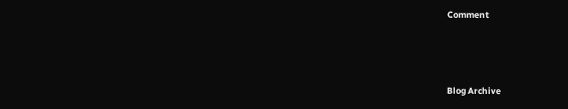Comment



Blog Archive